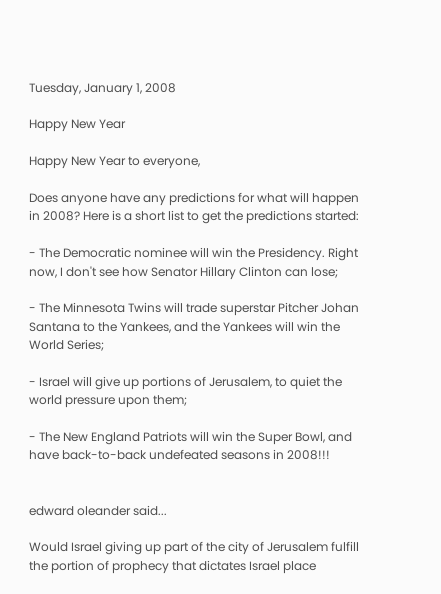Tuesday, January 1, 2008

Happy New Year

Happy New Year to everyone,

Does anyone have any predictions for what will happen in 2008? Here is a short list to get the predictions started:

- The Democratic nominee will win the Presidency. Right now, I don't see how Senator Hillary Clinton can lose;

- The Minnesota Twins will trade superstar Pitcher Johan Santana to the Yankees, and the Yankees will win the World Series;

- Israel will give up portions of Jerusalem, to quiet the world pressure upon them;

- The New England Patriots will win the Super Bowl, and have back-to-back undefeated seasons in 2008!!!


edward oleander said...

Would Israel giving up part of the city of Jerusalem fulfill the portion of prophecy that dictates Israel place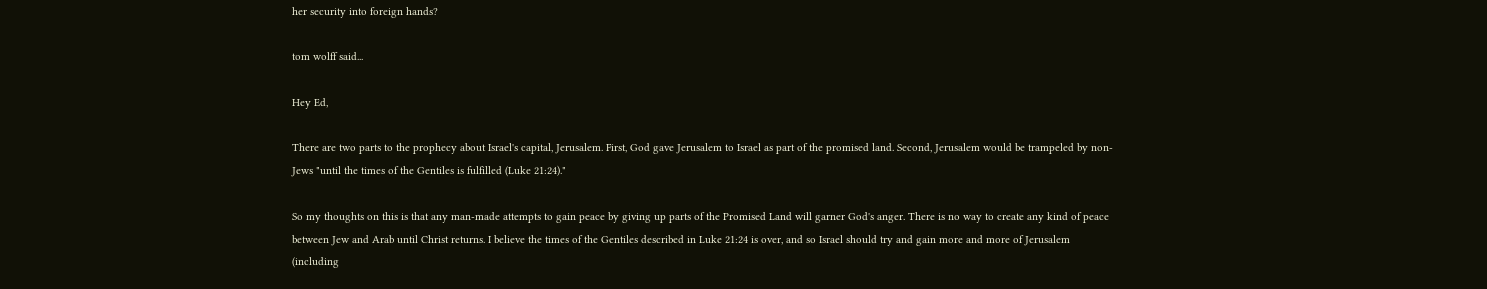her security into foreign hands?

tom wolff said...

Hey Ed,

There are two parts to the prophecy about Israel's capital, Jerusalem. First, God gave Jerusalem to Israel as part of the promised land. Second, Jerusalem would be trampeled by non-Jews "until the times of the Gentiles is fulfilled (Luke 21:24)."

So my thoughts on this is that any man-made attempts to gain peace by giving up parts of the Promised Land will garner God's anger. There is no way to create any kind of peace between Jew and Arab until Christ returns. I believe the times of the Gentiles described in Luke 21:24 is over, and so Israel should try and gain more and more of Jerusalem (including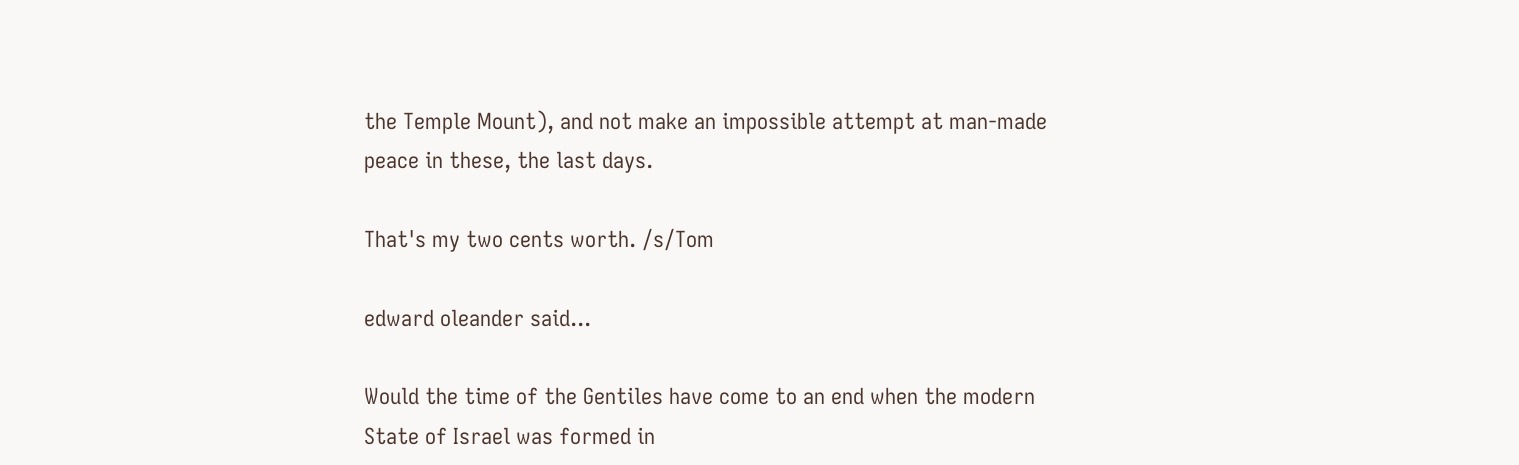the Temple Mount), and not make an impossible attempt at man-made peace in these, the last days.

That's my two cents worth. /s/Tom

edward oleander said...

Would the time of the Gentiles have come to an end when the modern State of Israel was formed in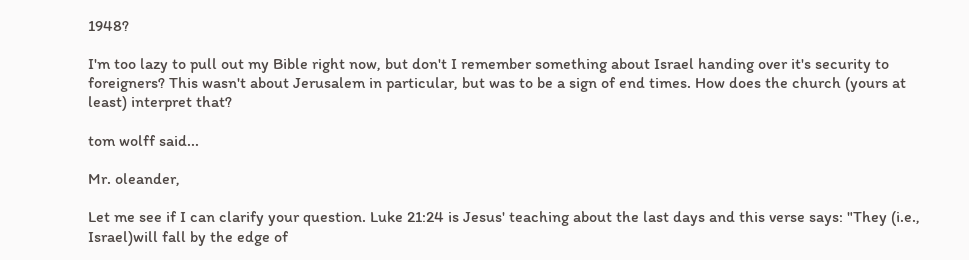1948?

I'm too lazy to pull out my Bible right now, but don't I remember something about Israel handing over it's security to foreigners? This wasn't about Jerusalem in particular, but was to be a sign of end times. How does the church (yours at least) interpret that?

tom wolff said...

Mr. oleander,

Let me see if I can clarify your question. Luke 21:24 is Jesus' teaching about the last days and this verse says: "They (i.e., Israel)will fall by the edge of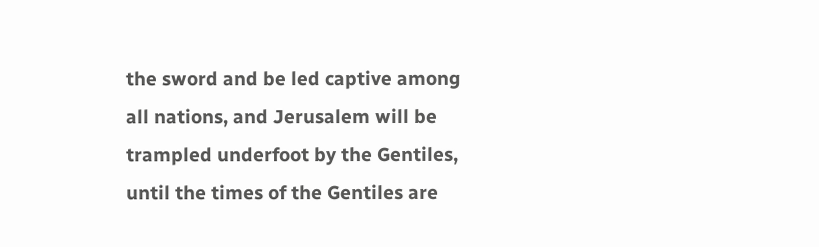the sword and be led captive among all nations, and Jerusalem will be trampled underfoot by the Gentiles, until the times of the Gentiles are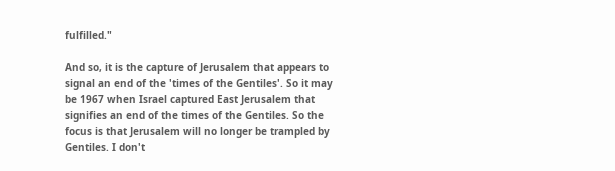fulfilled."

And so, it is the capture of Jerusalem that appears to signal an end of the 'times of the Gentiles'. So it may be 1967 when Israel captured East Jerusalem that signifies an end of the times of the Gentiles. So the focus is that Jerusalem will no longer be trampled by Gentiles. I don't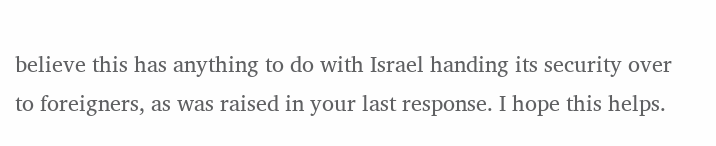believe this has anything to do with Israel handing its security over to foreigners, as was raised in your last response. I hope this helps.